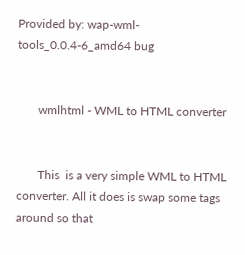Provided by: wap-wml-tools_0.0.4-6_amd64 bug


       wmlhtml - WML to HTML converter


       This  is a very simple WML to HTML converter. All it does is swap some tags around so that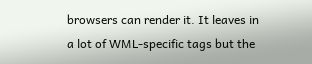browsers can render it. It leaves in a lot of WML-specific tags but the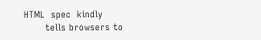HTML  spec  kindly
       tells browsers to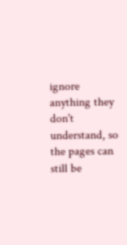ignore anything they don't understand, so the pages can still be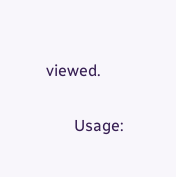viewed.

       Usage: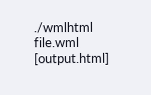./wmlhtml file.wml [output.html]